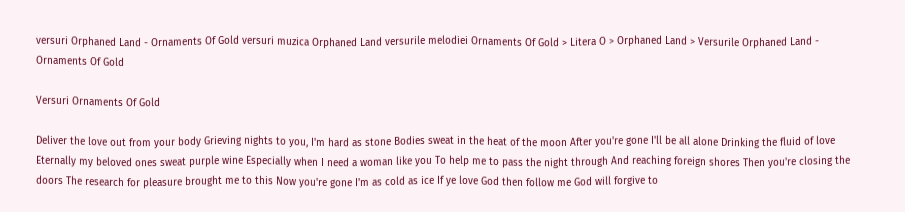versuri Orphaned Land - Ornaments Of Gold versuri muzica Orphaned Land versurile melodiei Ornaments Of Gold > Litera O > Orphaned Land > Versurile Orphaned Land - Ornaments Of Gold

Versuri Ornaments Of Gold

Deliver the love out from your body Grieving nights to you, I'm hard as stone Bodies sweat in the heat of the moon After you're gone I'll be all alone Drinking the fluid of love Eternally my beloved ones sweat purple wine Especially when I need a woman like you To help me to pass the night through And reaching foreign shores Then you're closing the doors The research for pleasure brought me to this Now you're gone I'm as cold as ice If ye love God then follow me God will forgive to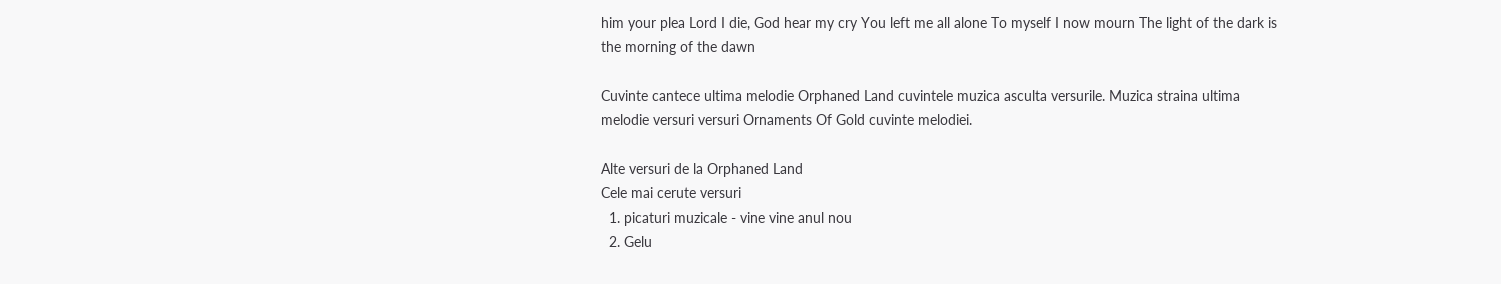him your plea Lord I die, God hear my cry You left me all alone To myself I now mourn The light of the dark is the morning of the dawn

Cuvinte cantece ultima melodie Orphaned Land cuvintele muzica asculta versurile. Muzica straina ultima melodie versuri versuri Ornaments Of Gold cuvinte melodiei.

Alte versuri de la Orphaned Land
Cele mai cerute versuri
  1. picaturi muzicale - vine vine anul nou
  2. Gelu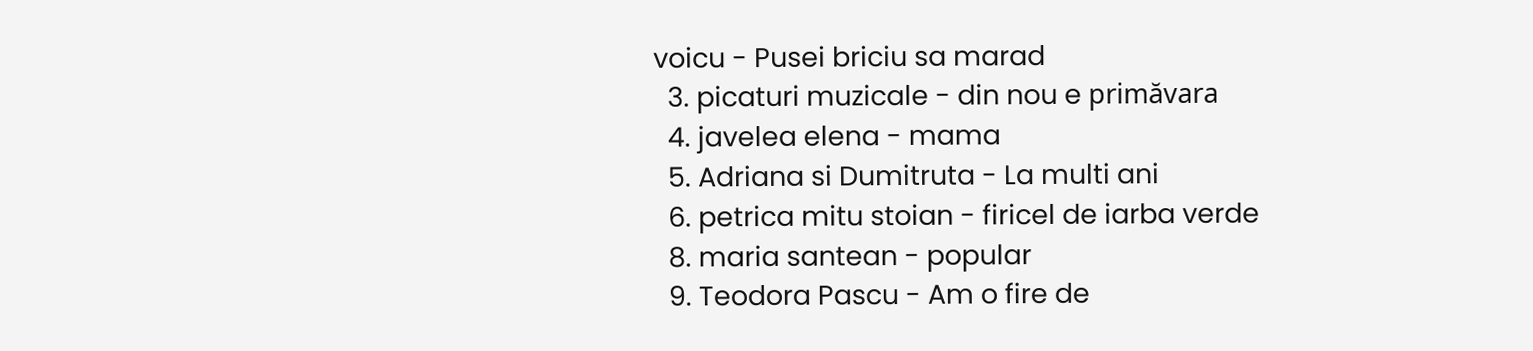voicu - Pusei briciu sa marad
  3. picaturi muzicale - din nou e primăvara
  4. javelea elena - mama
  5. Adriana si Dumitruta - La multi ani
  6. petrica mitu stoian - firicel de iarba verde
  8. maria santean - popular
  9. Teodora Pascu - Am o fire de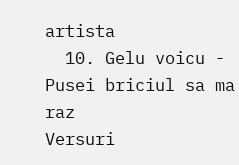artista
  10. Gelu voicu - Pusei briciul sa ma raz
Versuri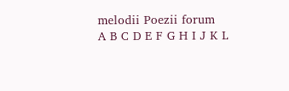melodii Poezii forum
A B C D E F G H I J K L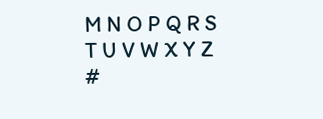M N O P Q R S T U V W X Y Z #